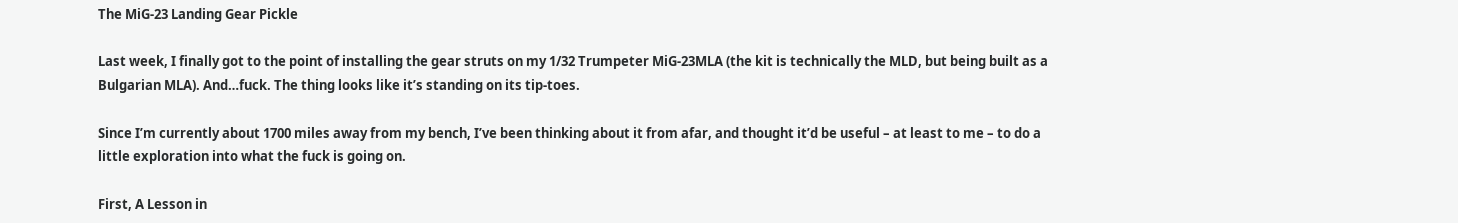The MiG-23 Landing Gear Pickle

Last week, I finally got to the point of installing the gear struts on my 1/32 Trumpeter MiG-23MLA (the kit is technically the MLD, but being built as a Bulgarian MLA). And…fuck. The thing looks like it’s standing on its tip-toes.

Since I’m currently about 1700 miles away from my bench, I’ve been thinking about it from afar, and thought it’d be useful – at least to me – to do a little exploration into what the fuck is going on.

First, A Lesson in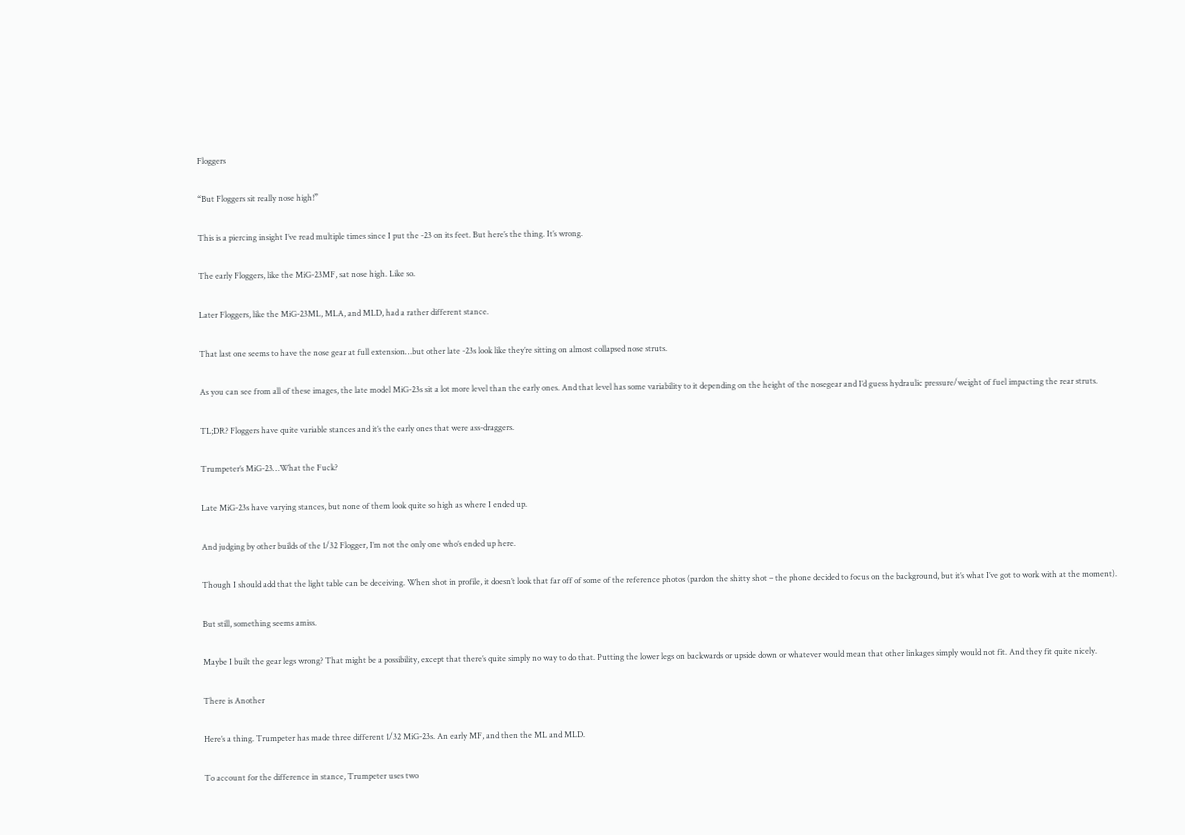Floggers

“But Floggers sit really nose high!”

This is a piercing insight I’ve read multiple times since I put the -23 on its feet. But here’s the thing. It’s wrong.

The early Floggers, like the MiG-23MF, sat nose high. Like so.

Later Floggers, like the MiG-23ML, MLA, and MLD, had a rather different stance.

That last one seems to have the nose gear at full extension…but other late -23s look like they’re sitting on almost collapsed nose struts.

As you can see from all of these images, the late model MiG-23s sit a lot more level than the early ones. And that level has some variability to it depending on the height of the nosegear and I’d guess hydraulic pressure/weight of fuel impacting the rear struts.

TL;DR? Floggers have quite variable stances and it’s the early ones that were ass-draggers.

Trumpeter’s MiG-23…What the Fuck?

Late MiG-23s have varying stances, but none of them look quite so high as where I ended up.

And judging by other builds of the 1/32 Flogger, I’m not the only one who’s ended up here.

Though I should add that the light table can be deceiving. When shot in profile, it doesn’t look that far off of some of the reference photos (pardon the shitty shot – the phone decided to focus on the background, but it’s what I’ve got to work with at the moment).

But still, something seems amiss.

Maybe I built the gear legs wrong? That might be a possibility, except that there’s quite simply no way to do that. Putting the lower legs on backwards or upside down or whatever would mean that other linkages simply would not fit. And they fit quite nicely.

There is Another

Here’s a thing. Trumpeter has made three different 1/32 MiG-23s. An early MF, and then the ML and MLD.

To account for the difference in stance, Trumpeter uses two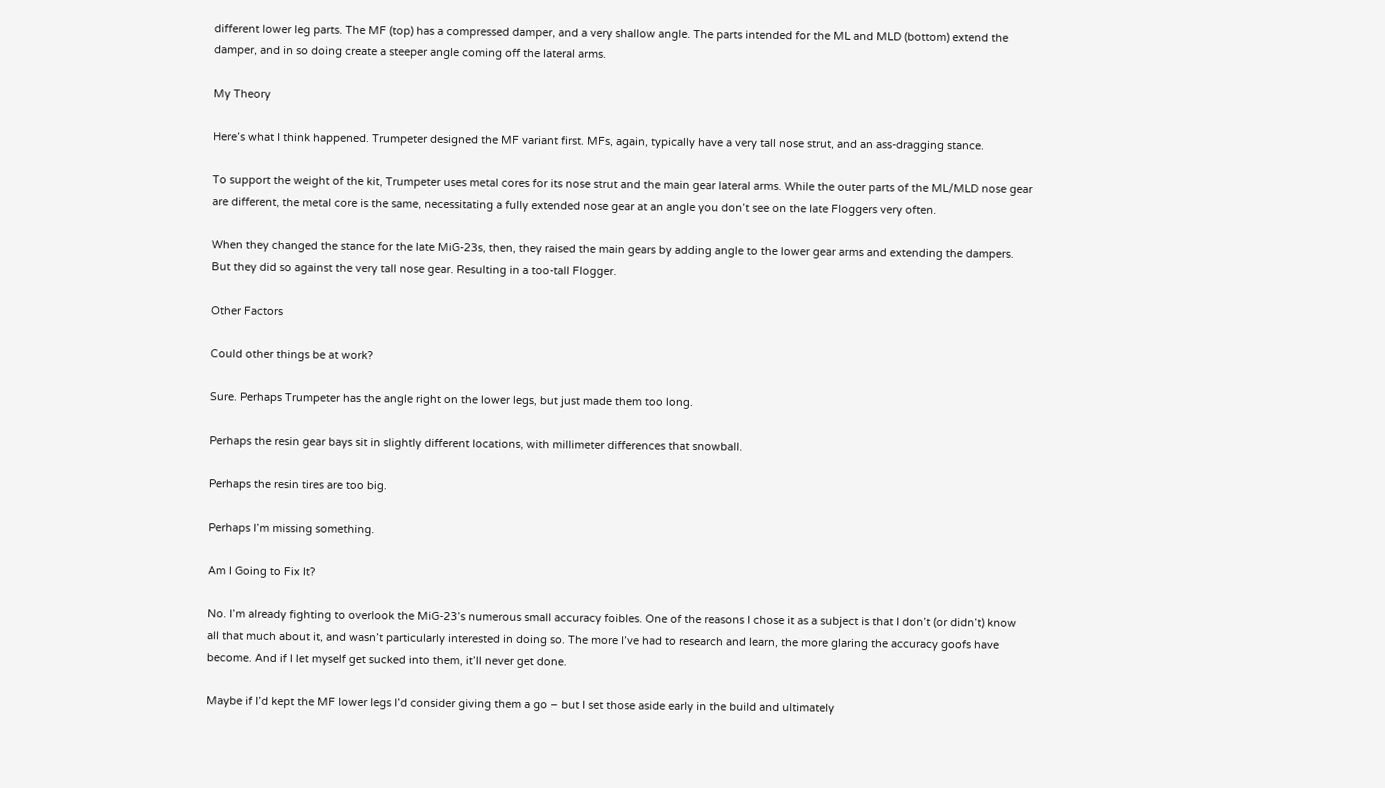different lower leg parts. The MF (top) has a compressed damper, and a very shallow angle. The parts intended for the ML and MLD (bottom) extend the damper, and in so doing create a steeper angle coming off the lateral arms.

My Theory

Here’s what I think happened. Trumpeter designed the MF variant first. MFs, again, typically have a very tall nose strut, and an ass-dragging stance.

To support the weight of the kit, Trumpeter uses metal cores for its nose strut and the main gear lateral arms. While the outer parts of the ML/MLD nose gear are different, the metal core is the same, necessitating a fully extended nose gear at an angle you don’t see on the late Floggers very often.

When they changed the stance for the late MiG-23s, then, they raised the main gears by adding angle to the lower gear arms and extending the dampers. But they did so against the very tall nose gear. Resulting in a too-tall Flogger.

Other Factors

Could other things be at work?

Sure. Perhaps Trumpeter has the angle right on the lower legs, but just made them too long.

Perhaps the resin gear bays sit in slightly different locations, with millimeter differences that snowball.

Perhaps the resin tires are too big.

Perhaps I’m missing something.

Am I Going to Fix It?

No. I’m already fighting to overlook the MiG-23’s numerous small accuracy foibles. One of the reasons I chose it as a subject is that I don’t (or didn’t) know all that much about it, and wasn’t particularly interested in doing so. The more I’ve had to research and learn, the more glaring the accuracy goofs have become. And if I let myself get sucked into them, it’ll never get done.

Maybe if I’d kept the MF lower legs I’d consider giving them a go – but I set those aside early in the build and ultimately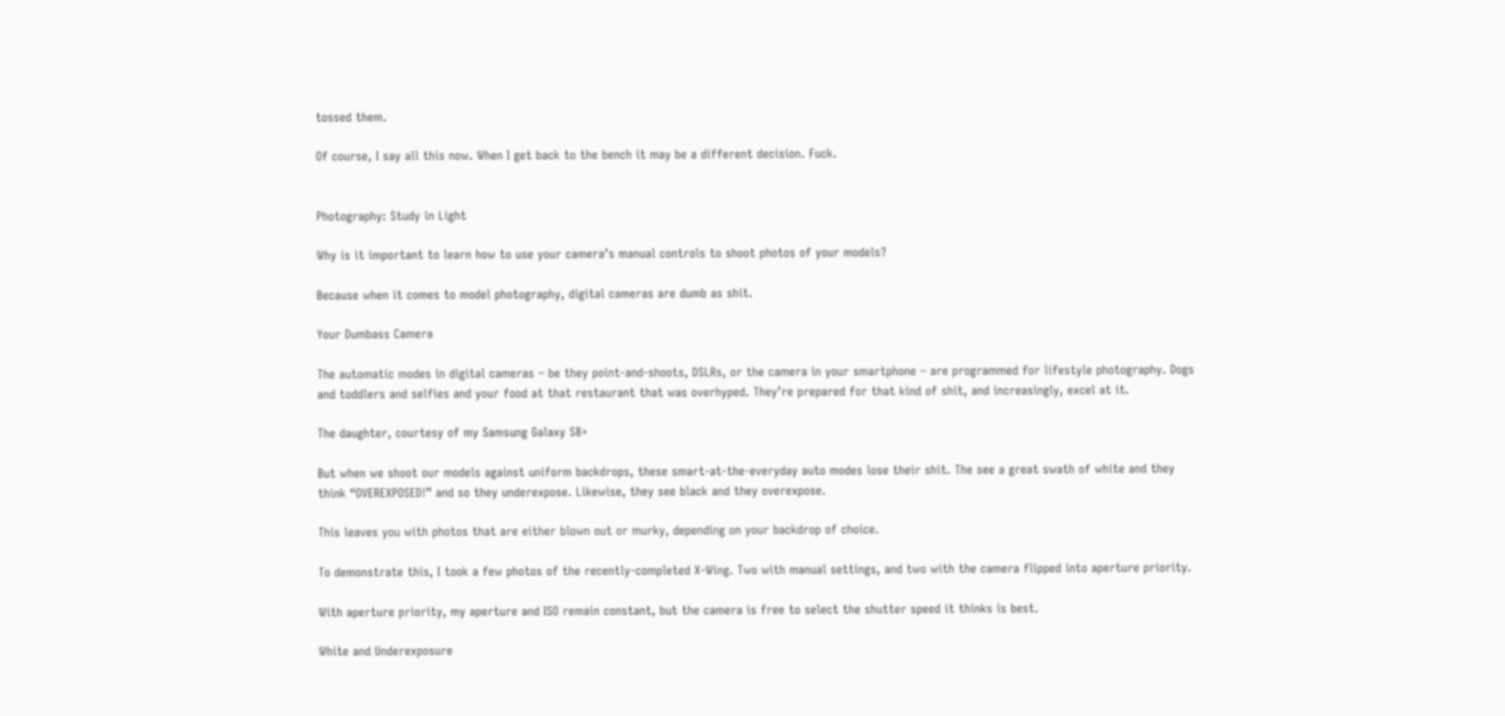tossed them.

Of course, I say all this now. When I get back to the bench it may be a different decision. Fuck.


Photography: Study in Light

Why is it important to learn how to use your camera’s manual controls to shoot photos of your models?

Because when it comes to model photography, digital cameras are dumb as shit.

Your Dumbass Camera

The automatic modes in digital cameras – be they point-and-shoots, DSLRs, or the camera in your smartphone – are programmed for lifestyle photography. Dogs and toddlers and selfies and your food at that restaurant that was overhyped. They’re prepared for that kind of shit, and increasingly, excel at it.

The daughter, courtesy of my Samsung Galaxy S8+

But when we shoot our models against uniform backdrops, these smart-at-the-everyday auto modes lose their shit. The see a great swath of white and they think “OVEREXPOSED!” and so they underexpose. Likewise, they see black and they overexpose.

This leaves you with photos that are either blown out or murky, depending on your backdrop of choice.

To demonstrate this, I took a few photos of the recently-completed X-Wing. Two with manual settings, and two with the camera flipped into aperture priority.

With aperture priority, my aperture and ISO remain constant, but the camera is free to select the shutter speed it thinks is best.

White and Underexposure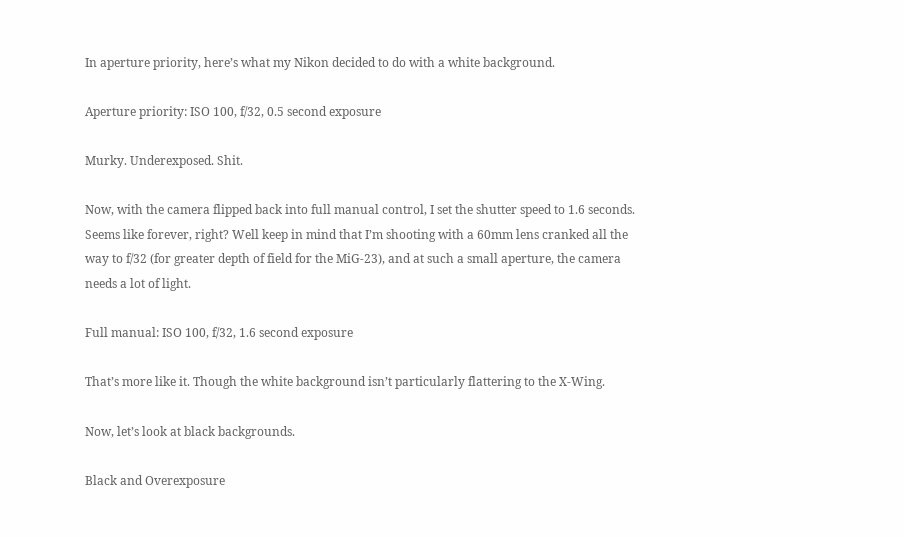In aperture priority, here’s what my Nikon decided to do with a white background.

Aperture priority: ISO 100, f/32, 0.5 second exposure

Murky. Underexposed. Shit.

Now, with the camera flipped back into full manual control, I set the shutter speed to 1.6 seconds. Seems like forever, right? Well keep in mind that I’m shooting with a 60mm lens cranked all the way to f/32 (for greater depth of field for the MiG-23), and at such a small aperture, the camera needs a lot of light.

Full manual: ISO 100, f/32, 1.6 second exposure

That’s more like it. Though the white background isn’t particularly flattering to the X-Wing.

Now, let’s look at black backgrounds.

Black and Overexposure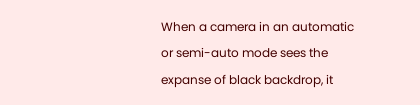When a camera in an automatic or semi-auto mode sees the expanse of black backdrop, it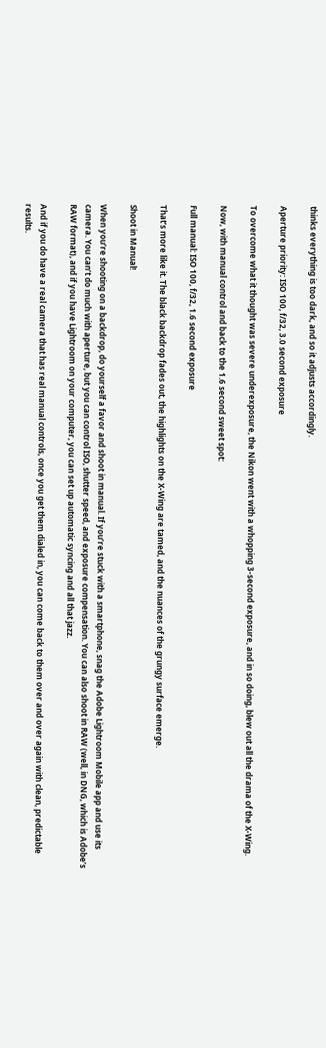thinks everything is too dark, and so it adjusts accordingly.

Aperture priority: ISO 100, f/32, 3.0 second exposure

To overcome what it thought was severe underexposure, the Nikon went with a whopping 3-second exposure, and in so doing, blew out all the drama of the X-Wing.

Now, with manual control and back to the 1.6 second sweet spot:

Full manual: ISO 100, f/32, 1.6 second exposure

That’s more like it. The black backdrop fades out, the highlights on the X-Wing are tamed, and the nuances of the grungy surface emerge.

Shoot in Manual!

When you’re shooting on a backdrop, do yourself a favor and shoot in manual. If you’re stuck with a smartphone, snag the Adobe Lightroom Mobile app and use its camera. You can’t do much with aperture, but you can control ISO, shutter speed, and exposure compensation. You can also shoot in RAW (well, in DNG, which is Adobe’s RAW format), and if you have Lightroom on your computer, you can set up automatic syncing and all that jazz.

And if you do have a real camera that has real manual controls, once you get them dialed in, you can come back to them over and over again with clean, predictable results.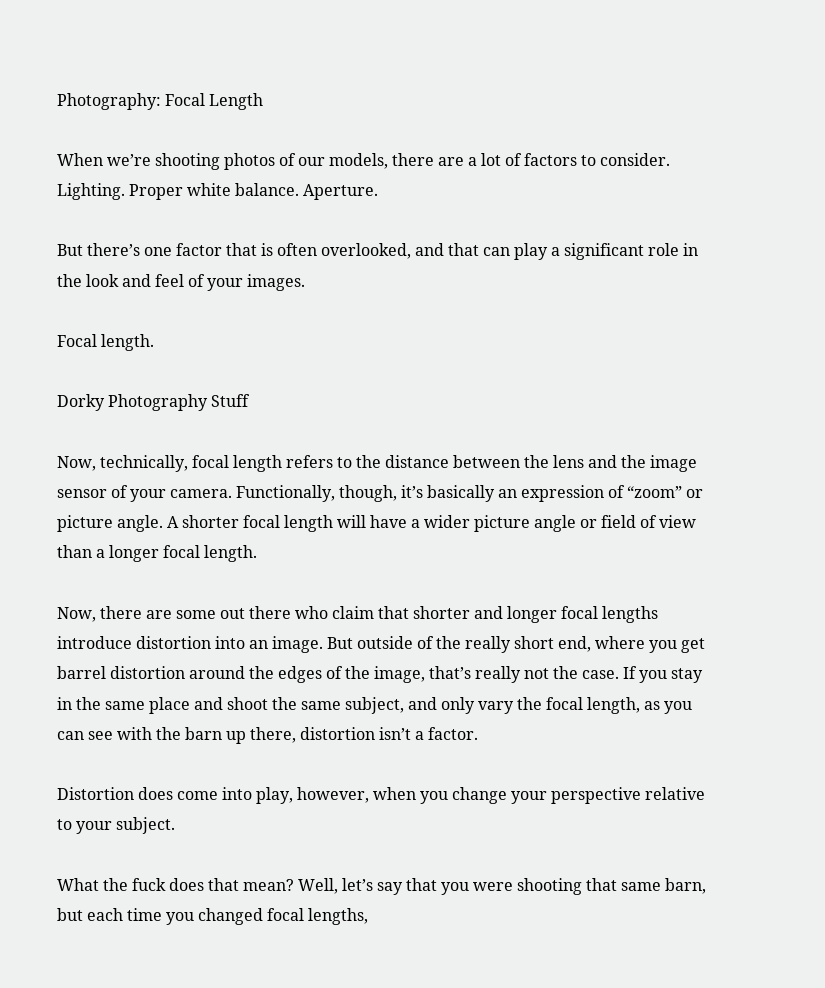Photography: Focal Length

When we’re shooting photos of our models, there are a lot of factors to consider. Lighting. Proper white balance. Aperture.

But there’s one factor that is often overlooked, and that can play a significant role in the look and feel of your images.

Focal length.

Dorky Photography Stuff

Now, technically, focal length refers to the distance between the lens and the image sensor of your camera. Functionally, though, it’s basically an expression of “zoom” or picture angle. A shorter focal length will have a wider picture angle or field of view than a longer focal length.

Now, there are some out there who claim that shorter and longer focal lengths introduce distortion into an image. But outside of the really short end, where you get barrel distortion around the edges of the image, that’s really not the case. If you stay in the same place and shoot the same subject, and only vary the focal length, as you can see with the barn up there, distortion isn’t a factor.

Distortion does come into play, however, when you change your perspective relative to your subject.

What the fuck does that mean? Well, let’s say that you were shooting that same barn, but each time you changed focal lengths,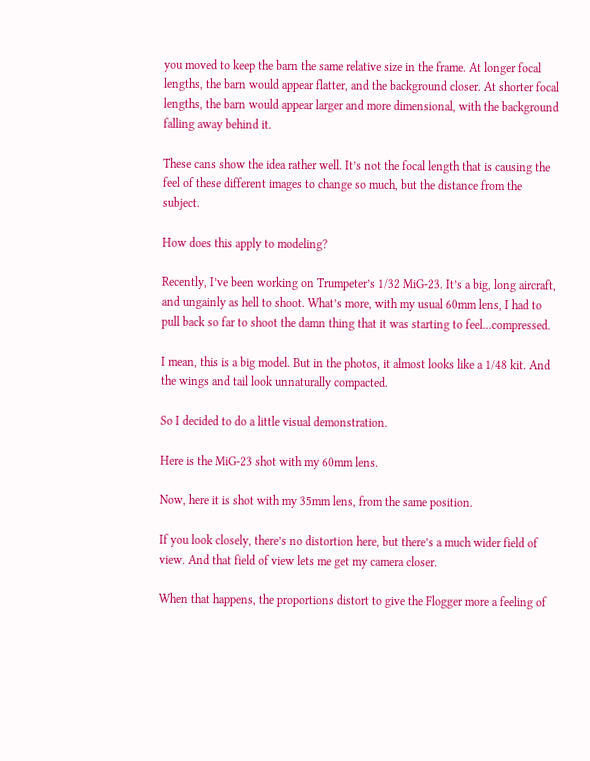you moved to keep the barn the same relative size in the frame. At longer focal lengths, the barn would appear flatter, and the background closer. At shorter focal lengths, the barn would appear larger and more dimensional, with the background falling away behind it.

These cans show the idea rather well. It’s not the focal length that is causing the feel of these different images to change so much, but the distance from the subject.

How does this apply to modeling?

Recently, I’ve been working on Trumpeter’s 1/32 MiG-23. It’s a big, long aircraft, and ungainly as hell to shoot. What’s more, with my usual 60mm lens, I had to pull back so far to shoot the damn thing that it was starting to feel…compressed.

I mean, this is a big model. But in the photos, it almost looks like a 1/48 kit. And the wings and tail look unnaturally compacted.

So I decided to do a little visual demonstration.

Here is the MiG-23 shot with my 60mm lens.

Now, here it is shot with my 35mm lens, from the same position.

If you look closely, there’s no distortion here, but there’s a much wider field of view. And that field of view lets me get my camera closer.

When that happens, the proportions distort to give the Flogger more a feeling of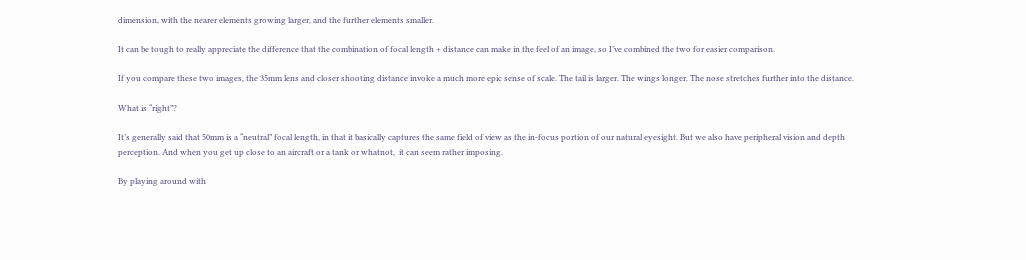dimension, with the nearer elements growing larger, and the further elements smaller.

It can be tough to really appreciate the difference that the combination of focal length + distance can make in the feel of an image, so I’ve combined the two for easier comparison.

If you compare these two images, the 35mm lens and closer shooting distance invoke a much more epic sense of scale. The tail is larger. The wings longer. The nose stretches further into the distance.

What is “right”?

It’s generally said that 50mm is a “neutral” focal length, in that it basically captures the same field of view as the in-focus portion of our natural eyesight. But we also have peripheral vision and depth perception. And when you get up close to an aircraft or a tank or whatnot,  it can seem rather imposing.

By playing around with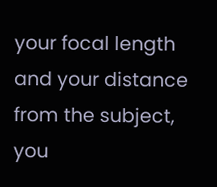your focal length and your distance from the subject, you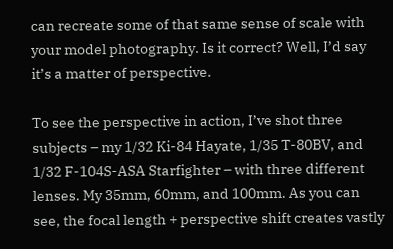can recreate some of that same sense of scale with your model photography. Is it correct? Well, I’d say it’s a matter of perspective.

To see the perspective in action, I’ve shot three subjects – my 1/32 Ki-84 Hayate, 1/35 T-80BV, and 1/32 F-104S-ASA Starfighter – with three different lenses. My 35mm, 60mm, and 100mm. As you can see, the focal length + perspective shift creates vastly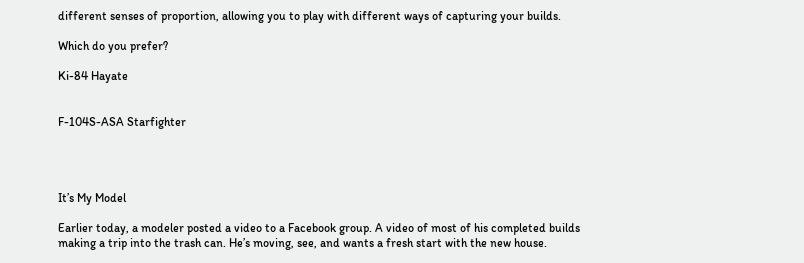different senses of proportion, allowing you to play with different ways of capturing your builds.

Which do you prefer?

Ki-84 Hayate


F-104S-ASA Starfighter




It’s My Model

Earlier today, a modeler posted a video to a Facebook group. A video of most of his completed builds making a trip into the trash can. He’s moving, see, and wants a fresh start with the new house.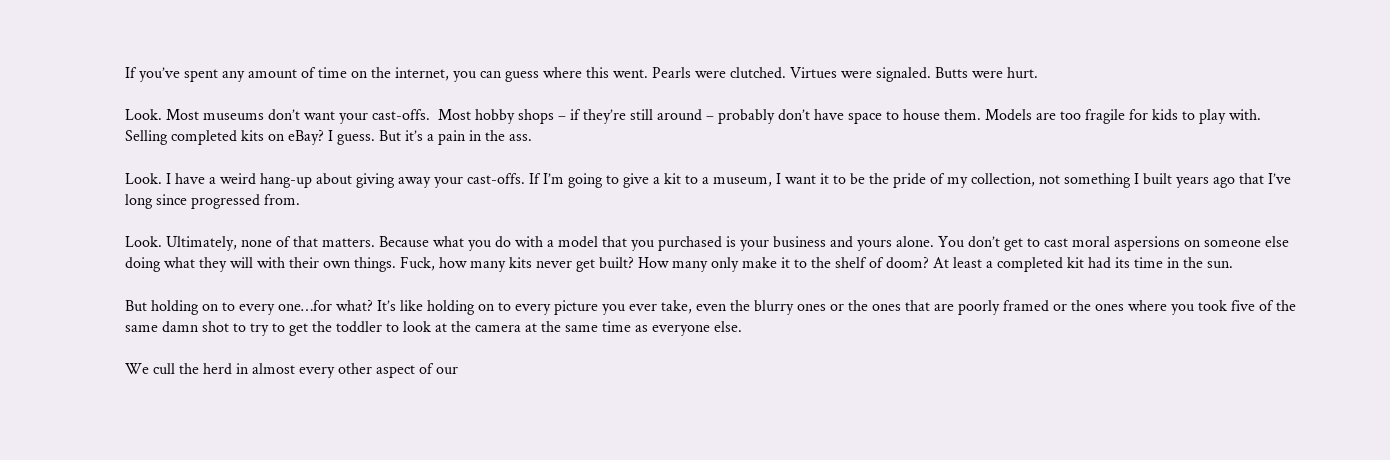If you’ve spent any amount of time on the internet, you can guess where this went. Pearls were clutched. Virtues were signaled. Butts were hurt.

Look. Most museums don’t want your cast-offs.  Most hobby shops – if they’re still around – probably don’t have space to house them. Models are too fragile for kids to play with. Selling completed kits on eBay? I guess. But it’s a pain in the ass.

Look. I have a weird hang-up about giving away your cast-offs. If I’m going to give a kit to a museum, I want it to be the pride of my collection, not something I built years ago that I’ve long since progressed from.

Look. Ultimately, none of that matters. Because what you do with a model that you purchased is your business and yours alone. You don’t get to cast moral aspersions on someone else doing what they will with their own things. Fuck, how many kits never get built? How many only make it to the shelf of doom? At least a completed kit had its time in the sun.

But holding on to every one…for what? It’s like holding on to every picture you ever take, even the blurry ones or the ones that are poorly framed or the ones where you took five of the same damn shot to try to get the toddler to look at the camera at the same time as everyone else.

We cull the herd in almost every other aspect of our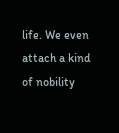life. We even attach a kind of nobility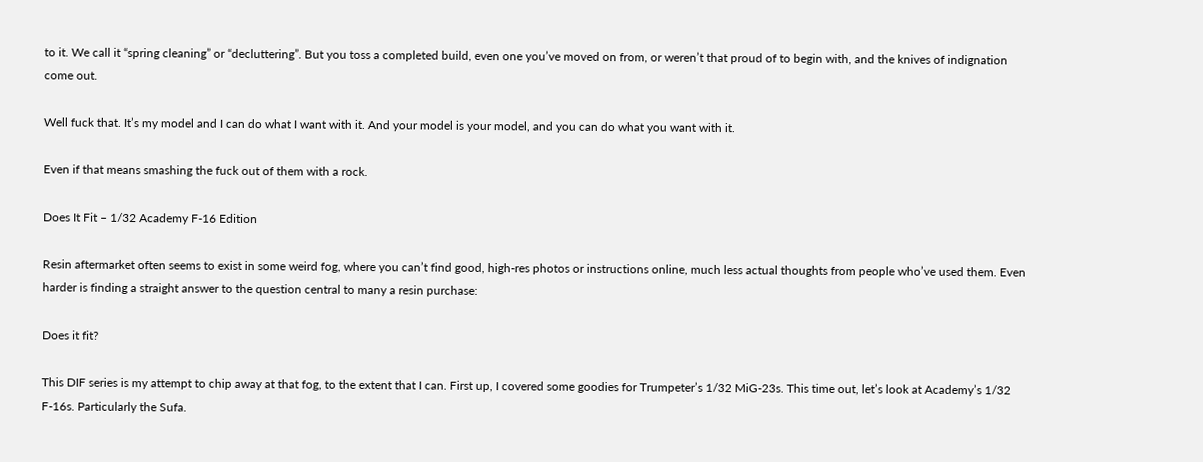to it. We call it “spring cleaning” or “decluttering”. But you toss a completed build, even one you’ve moved on from, or weren’t that proud of to begin with, and the knives of indignation come out.

Well fuck that. It’s my model and I can do what I want with it. And your model is your model, and you can do what you want with it.

Even if that means smashing the fuck out of them with a rock.

Does It Fit – 1/32 Academy F-16 Edition

Resin aftermarket often seems to exist in some weird fog, where you can’t find good, high-res photos or instructions online, much less actual thoughts from people who’ve used them. Even harder is finding a straight answer to the question central to many a resin purchase:

Does it fit?

This DIF series is my attempt to chip away at that fog, to the extent that I can. First up, I covered some goodies for Trumpeter’s 1/32 MiG-23s. This time out, let’s look at Academy’s 1/32 F-16s. Particularly the Sufa.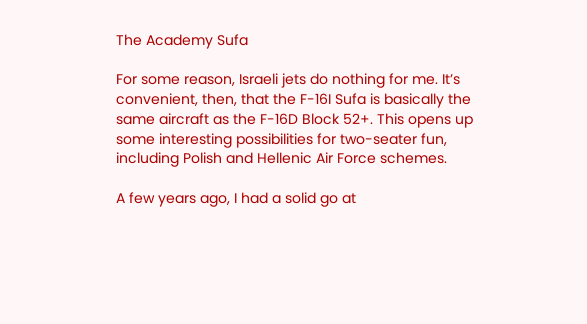The Academy Sufa

For some reason, Israeli jets do nothing for me. It’s convenient, then, that the F-16I Sufa is basically the same aircraft as the F-16D Block 52+. This opens up some interesting possibilities for two-seater fun, including Polish and Hellenic Air Force schemes.

A few years ago, I had a solid go at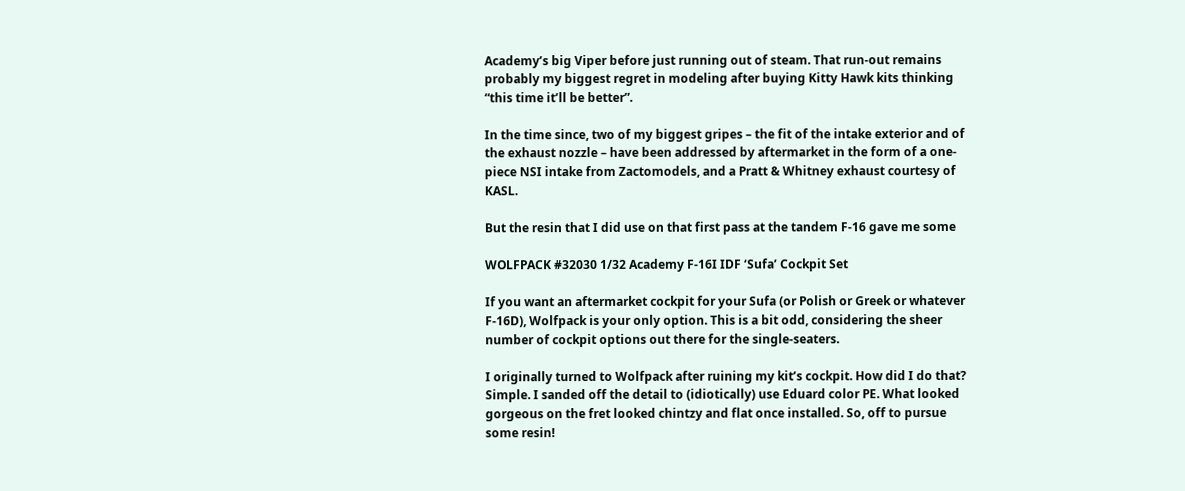Academy’s big Viper before just running out of steam. That run-out remains probably my biggest regret in modeling after buying Kitty Hawk kits thinking “this time it’ll be better”.

In the time since, two of my biggest gripes – the fit of the intake exterior and of the exhaust nozzle – have been addressed by aftermarket in the form of a one-piece NSI intake from Zactomodels, and a Pratt & Whitney exhaust courtesy of KASL.

But the resin that I did use on that first pass at the tandem F-16 gave me some

WOLFPACK #32030 1/32 Academy F-16I IDF ‘Sufa’ Cockpit Set

If you want an aftermarket cockpit for your Sufa (or Polish or Greek or whatever F-16D), Wolfpack is your only option. This is a bit odd, considering the sheer number of cockpit options out there for the single-seaters.

I originally turned to Wolfpack after ruining my kit’s cockpit. How did I do that? Simple. I sanded off the detail to (idiotically) use Eduard color PE. What looked gorgeous on the fret looked chintzy and flat once installed. So, off to pursue some resin!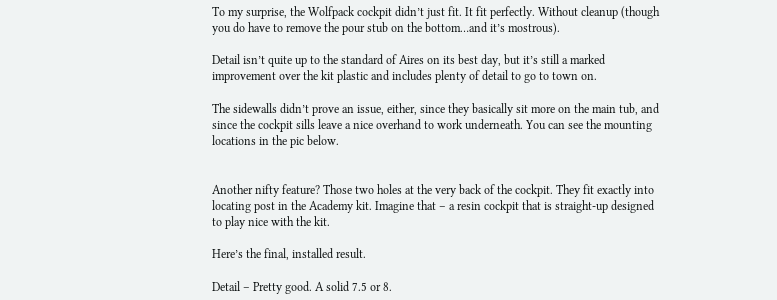To my surprise, the Wolfpack cockpit didn’t just fit. It fit perfectly. Without cleanup (though you do have to remove the pour stub on the bottom…and it’s mostrous).

Detail isn’t quite up to the standard of Aires on its best day, but it’s still a marked improvement over the kit plastic and includes plenty of detail to go to town on.

The sidewalls didn’t prove an issue, either, since they basically sit more on the main tub, and since the cockpit sills leave a nice overhand to work underneath. You can see the mounting locations in the pic below.


Another nifty feature? Those two holes at the very back of the cockpit. They fit exactly into locating post in the Academy kit. Imagine that – a resin cockpit that is straight-up designed to play nice with the kit.

Here’s the final, installed result.

Detail – Pretty good. A solid 7.5 or 8.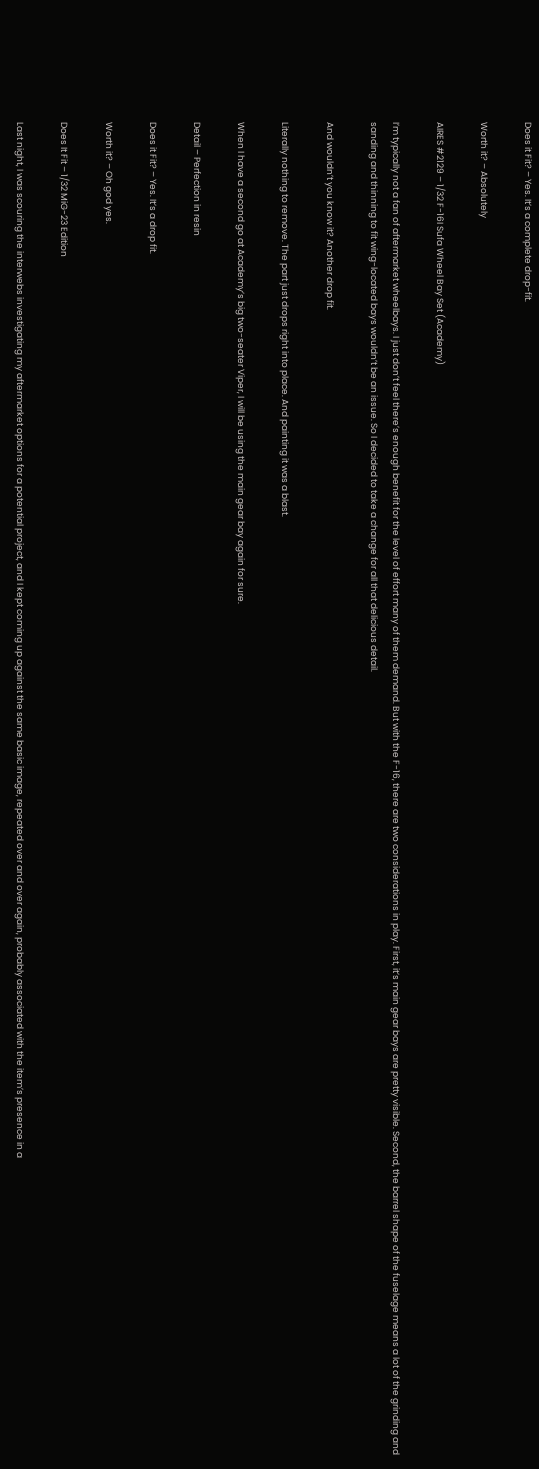Does it Fit? – Yes. It’s a complete drop-fit.

Worth it? – Absolutely

AIRES #2129 – 1/32 F-16I Sufa Wheel Bay Set (Academy)

I’m typically not a fan of aftermarket wheelbays. I just don’t feel there’s enough benefit for the level of effort many of them demand. But with the F-16, there are two considerations in play. First, it’s main gear bays are pretty visible. Second, the barrel shape of the fuselage means a lot of the grinding and sanding and thinning to fit wing-located bays wouldn’t be an issue. So I decided to take a change for all that delicious detail.

And wouldn’t you know it? Another drop fit.

Literally nothing to remove. The part just drops right into place. And painting it was a blast.

When I have a second go at Academy’s big two-seater Viper, I will be using the main gear bay again for sure.

Detail – Perfection in resin

Does it Fit? – Yes. It’s a drop fit.

Worth it? – Oh god yes.

Does It Fit – 1/32 MiG-23 Edition

Last night, I was scouring the interwebs investigating my aftermarket options for a potential project, and I kept coming up against the same basic image, repeated over and over again, probably associated with the item’s presence in a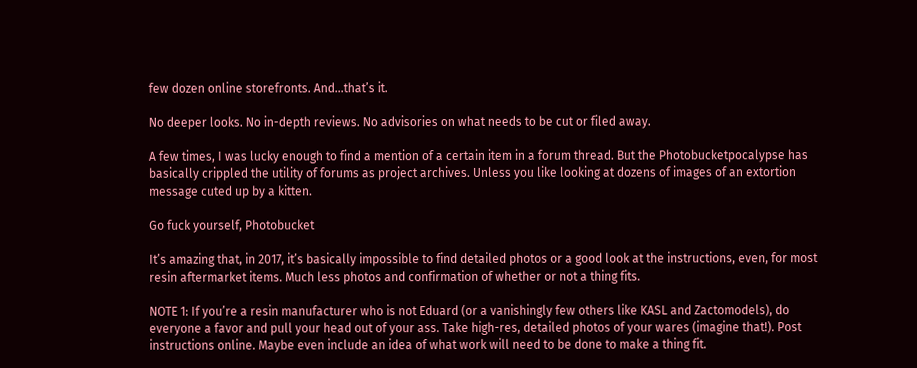few dozen online storefronts. And…that’s it.

No deeper looks. No in-depth reviews. No advisories on what needs to be cut or filed away.

A few times, I was lucky enough to find a mention of a certain item in a forum thread. But the Photobucketpocalypse has basically crippled the utility of forums as project archives. Unless you like looking at dozens of images of an extortion message cuted up by a kitten.

Go fuck yourself, Photobucket

It’s amazing that, in 2017, it’s basically impossible to find detailed photos or a good look at the instructions, even, for most resin aftermarket items. Much less photos and confirmation of whether or not a thing fits.

NOTE 1: If you’re a resin manufacturer who is not Eduard (or a vanishingly few others like KASL and Zactomodels), do everyone a favor and pull your head out of your ass. Take high-res, detailed photos of your wares (imagine that!). Post instructions online. Maybe even include an idea of what work will need to be done to make a thing fit.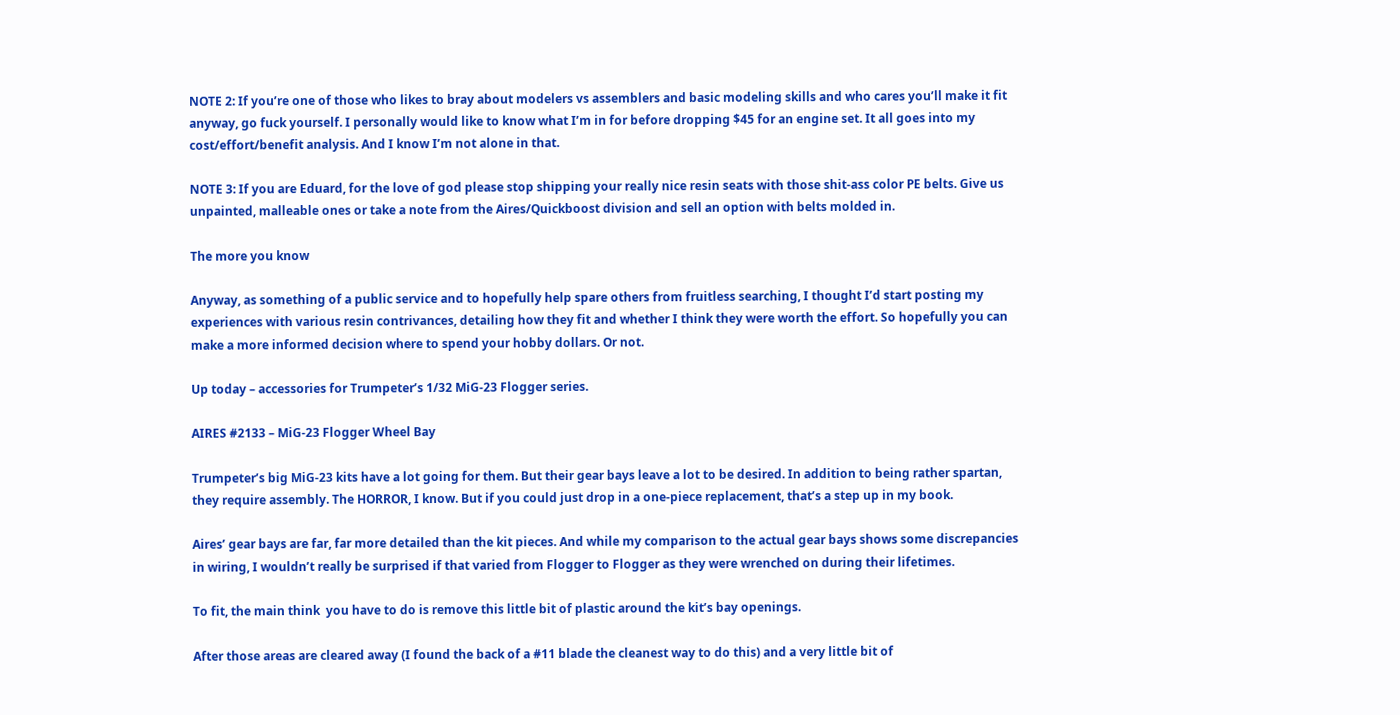NOTE 2: If you’re one of those who likes to bray about modelers vs assemblers and basic modeling skills and who cares you’ll make it fit anyway, go fuck yourself. I personally would like to know what I’m in for before dropping $45 for an engine set. It all goes into my cost/effort/benefit analysis. And I know I’m not alone in that.

NOTE 3: If you are Eduard, for the love of god please stop shipping your really nice resin seats with those shit-ass color PE belts. Give us unpainted, malleable ones or take a note from the Aires/Quickboost division and sell an option with belts molded in.

The more you know

Anyway, as something of a public service and to hopefully help spare others from fruitless searching, I thought I’d start posting my experiences with various resin contrivances, detailing how they fit and whether I think they were worth the effort. So hopefully you can make a more informed decision where to spend your hobby dollars. Or not.

Up today – accessories for Trumpeter’s 1/32 MiG-23 Flogger series.

AIRES #2133 – MiG-23 Flogger Wheel Bay

Trumpeter’s big MiG-23 kits have a lot going for them. But their gear bays leave a lot to be desired. In addition to being rather spartan, they require assembly. The HORROR, I know. But if you could just drop in a one-piece replacement, that’s a step up in my book.

Aires’ gear bays are far, far more detailed than the kit pieces. And while my comparison to the actual gear bays shows some discrepancies in wiring, I wouldn’t really be surprised if that varied from Flogger to Flogger as they were wrenched on during their lifetimes.

To fit, the main think  you have to do is remove this little bit of plastic around the kit’s bay openings.

After those areas are cleared away (I found the back of a #11 blade the cleanest way to do this) and a very little bit of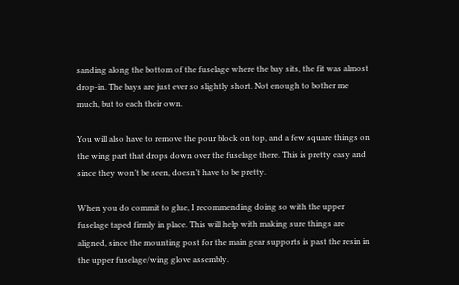sanding along the bottom of the fuselage where the bay sits, the fit was almost drop-in. The bays are just ever so slightly short. Not enough to bother me much, but to each their own.

You will also have to remove the pour block on top, and a few square things on the wing part that drops down over the fuselage there. This is pretty easy and since they won’t be seen, doesn’t have to be pretty.

When you do commit to glue, I recommending doing so with the upper fuselage taped firmly in place. This will help with making sure things are aligned, since the mounting post for the main gear supports is past the resin in the upper fuselage/wing glove assembly.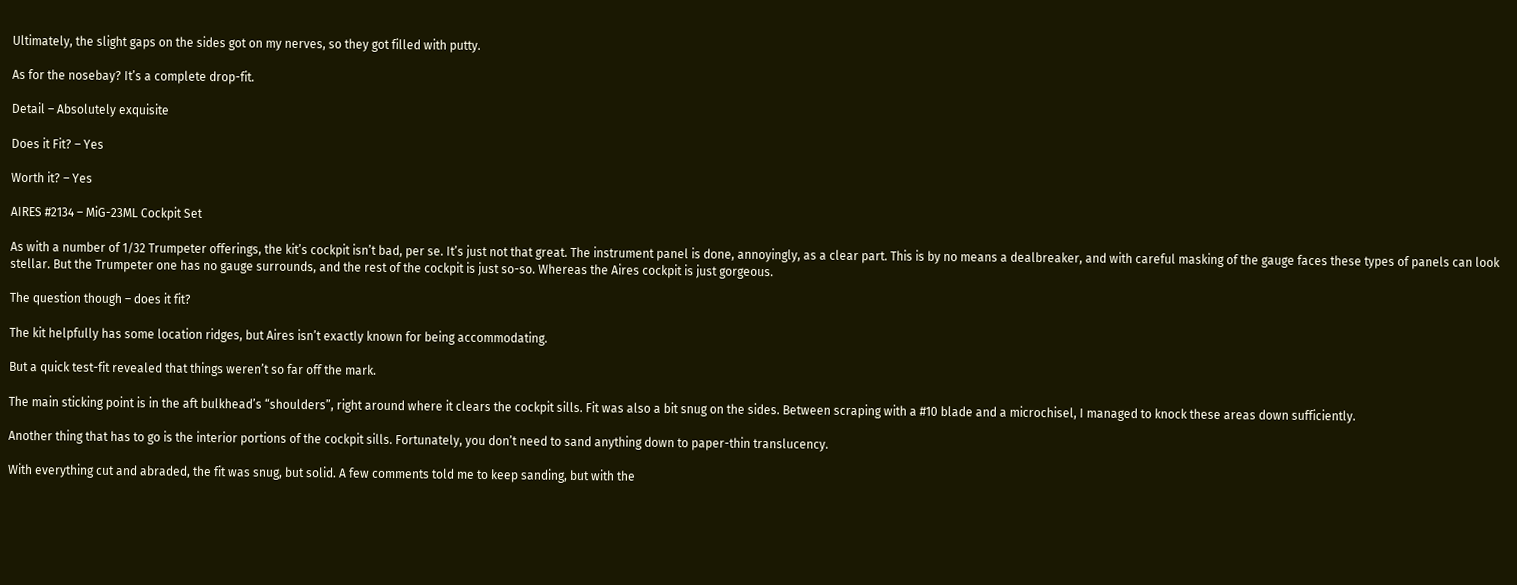Ultimately, the slight gaps on the sides got on my nerves, so they got filled with putty.

As for the nosebay? It’s a complete drop-fit.

Detail – Absolutely exquisite

Does it Fit? – Yes

Worth it? – Yes

AIRES #2134 – MiG-23ML Cockpit Set

As with a number of 1/32 Trumpeter offerings, the kit’s cockpit isn’t bad, per se. It’s just not that great. The instrument panel is done, annoyingly, as a clear part. This is by no means a dealbreaker, and with careful masking of the gauge faces these types of panels can look stellar. But the Trumpeter one has no gauge surrounds, and the rest of the cockpit is just so-so. Whereas the Aires cockpit is just gorgeous.

The question though – does it fit?

The kit helpfully has some location ridges, but Aires isn’t exactly known for being accommodating.

But a quick test-fit revealed that things weren’t so far off the mark.

The main sticking point is in the aft bulkhead’s “shoulders”, right around where it clears the cockpit sills. Fit was also a bit snug on the sides. Between scraping with a #10 blade and a microchisel, I managed to knock these areas down sufficiently.

Another thing that has to go is the interior portions of the cockpit sills. Fortunately, you don’t need to sand anything down to paper-thin translucency.

With everything cut and abraded, the fit was snug, but solid. A few comments told me to keep sanding, but with the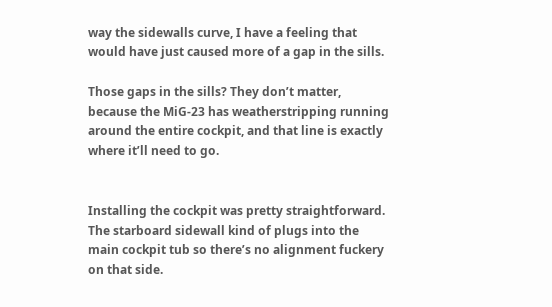way the sidewalls curve, I have a feeling that would have just caused more of a gap in the sills.

Those gaps in the sills? They don’t matter, because the MiG-23 has weatherstripping running around the entire cockpit, and that line is exactly where it’ll need to go.


Installing the cockpit was pretty straightforward. The starboard sidewall kind of plugs into the main cockpit tub so there’s no alignment fuckery on that side.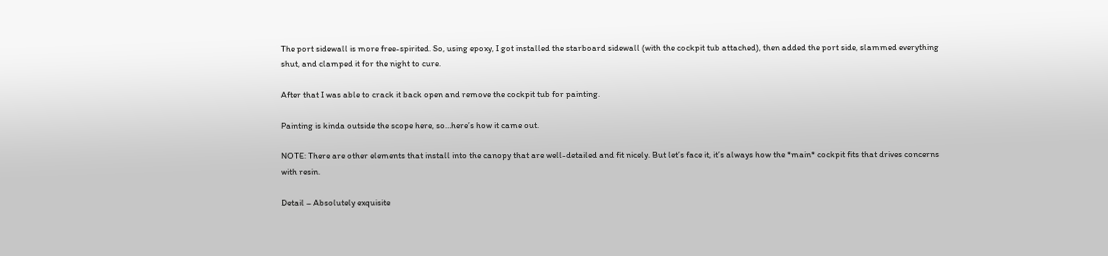The port sidewall is more free-spirited. So, using epoxy, I got installed the starboard sidewall (with the cockpit tub attached), then added the port side, slammed everything shut, and clamped it for the night to cure.

After that I was able to crack it back open and remove the cockpit tub for painting.

Painting is kinda outside the scope here, so…here’s how it came out.

NOTE: There are other elements that install into the canopy that are well-detailed and fit nicely. But let’s face it, it’s always how the *main* cockpit fits that drives concerns with resin.

Detail – Absolutely exquisite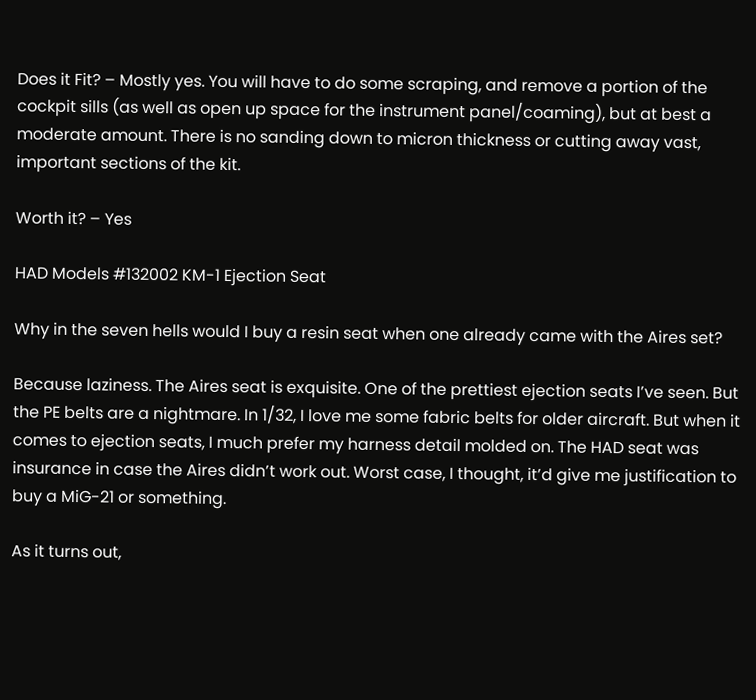Does it Fit? – Mostly yes. You will have to do some scraping, and remove a portion of the cockpit sills (as well as open up space for the instrument panel/coaming), but at best a moderate amount. There is no sanding down to micron thickness or cutting away vast, important sections of the kit.

Worth it? – Yes

HAD Models #132002 KM-1 Ejection Seat

Why in the seven hells would I buy a resin seat when one already came with the Aires set?

Because laziness. The Aires seat is exquisite. One of the prettiest ejection seats I’ve seen. But the PE belts are a nightmare. In 1/32, I love me some fabric belts for older aircraft. But when it comes to ejection seats, I much prefer my harness detail molded on. The HAD seat was insurance in case the Aires didn’t work out. Worst case, I thought, it’d give me justification to buy a MiG-21 or something.

As it turns out,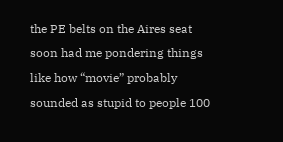the PE belts on the Aires seat soon had me pondering things like how “movie” probably sounded as stupid to people 100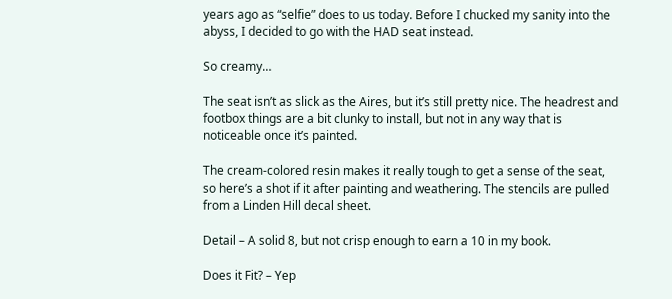years ago as “selfie” does to us today. Before I chucked my sanity into the abyss, I decided to go with the HAD seat instead.

So creamy…

The seat isn’t as slick as the Aires, but it’s still pretty nice. The headrest and footbox things are a bit clunky to install, but not in any way that is noticeable once it’s painted.

The cream-colored resin makes it really tough to get a sense of the seat, so here’s a shot if it after painting and weathering. The stencils are pulled from a Linden Hill decal sheet.

Detail – A solid 8, but not crisp enough to earn a 10 in my book.

Does it Fit? – Yep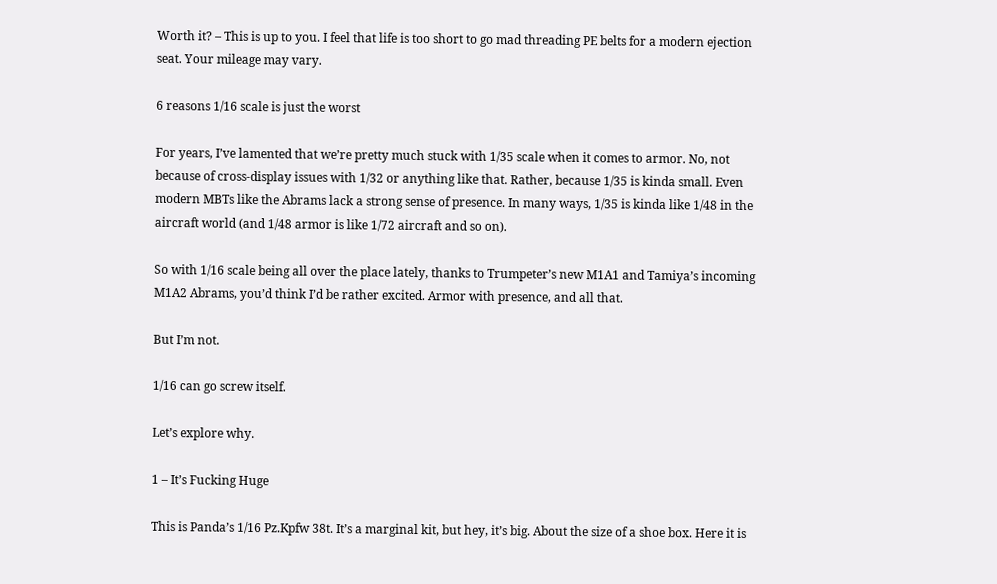Worth it? – This is up to you. I feel that life is too short to go mad threading PE belts for a modern ejection seat. Your mileage may vary.

6 reasons 1/16 scale is just the worst

For years, I’ve lamented that we’re pretty much stuck with 1/35 scale when it comes to armor. No, not because of cross-display issues with 1/32 or anything like that. Rather, because 1/35 is kinda small. Even modern MBTs like the Abrams lack a strong sense of presence. In many ways, 1/35 is kinda like 1/48 in the aircraft world (and 1/48 armor is like 1/72 aircraft and so on).

So with 1/16 scale being all over the place lately, thanks to Trumpeter’s new M1A1 and Tamiya’s incoming M1A2 Abrams, you’d think I’d be rather excited. Armor with presence, and all that.

But I’m not.

1/16 can go screw itself.

Let’s explore why.

1 – It’s Fucking Huge

This is Panda’s 1/16 Pz.Kpfw 38t. It’s a marginal kit, but hey, it’s big. About the size of a shoe box. Here it is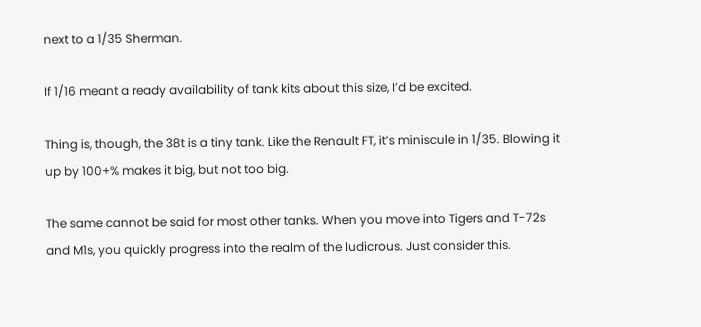next to a 1/35 Sherman.

If 1/16 meant a ready availability of tank kits about this size, I’d be excited.

Thing is, though, the 38t is a tiny tank. Like the Renault FT, it’s miniscule in 1/35. Blowing it up by 100+% makes it big, but not too big.

The same cannot be said for most other tanks. When you move into Tigers and T-72s and M1s, you quickly progress into the realm of the ludicrous. Just consider this.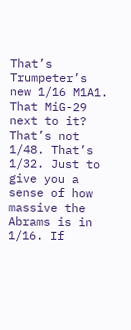That’s Trumpeter’s new 1/16 M1A1. That MiG-29 next to it? That’s not 1/48. That’s 1/32. Just to give you a sense of how massive the Abrams is in 1/16. If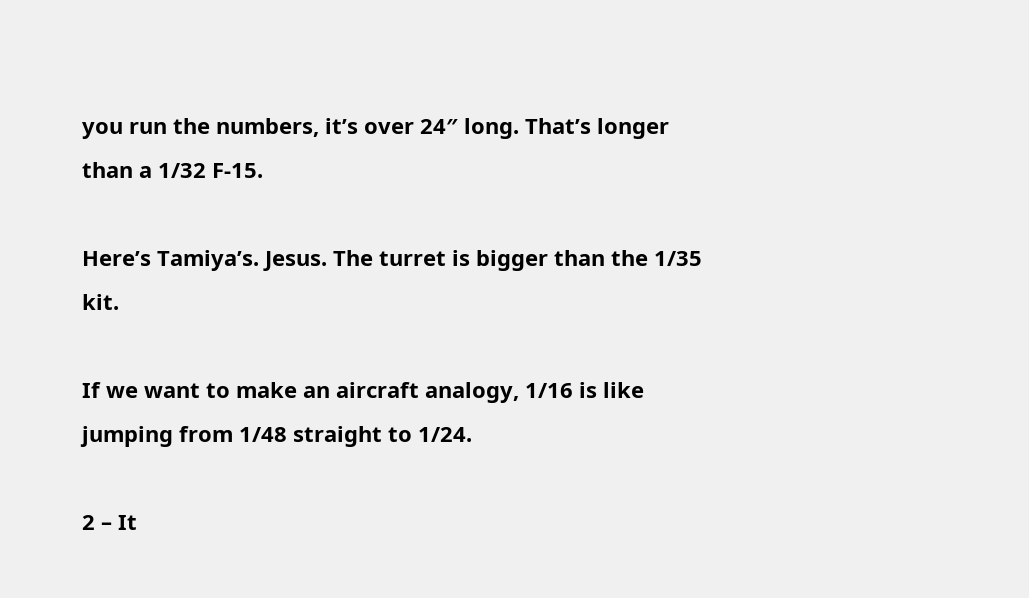you run the numbers, it’s over 24″ long. That’s longer than a 1/32 F-15.

Here’s Tamiya’s. Jesus. The turret is bigger than the 1/35 kit.

If we want to make an aircraft analogy, 1/16 is like jumping from 1/48 straight to 1/24.

2 – It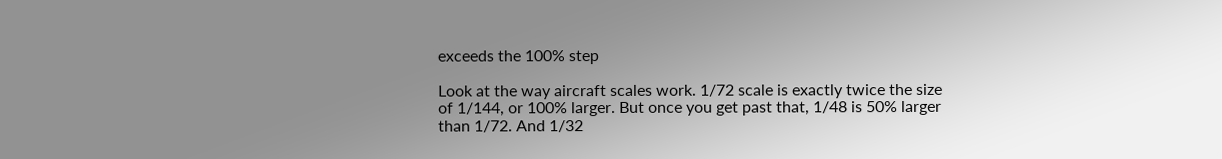exceeds the 100% step

Look at the way aircraft scales work. 1/72 scale is exactly twice the size of 1/144, or 100% larger. But once you get past that, 1/48 is 50% larger than 1/72. And 1/32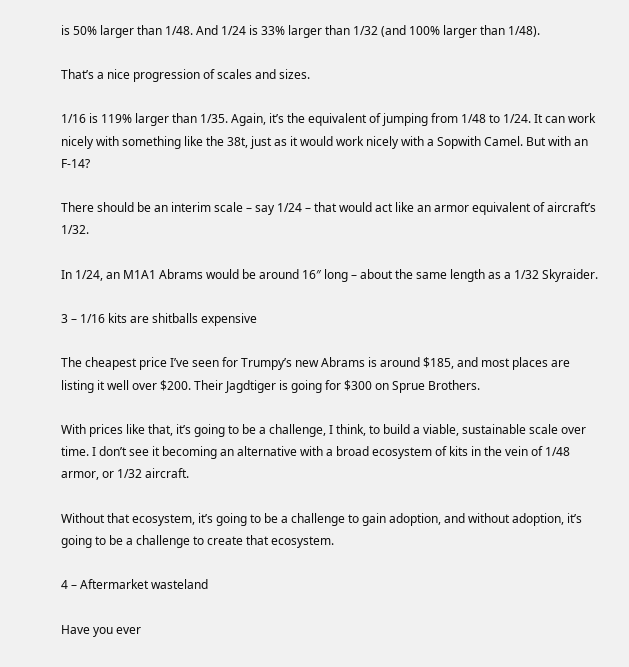is 50% larger than 1/48. And 1/24 is 33% larger than 1/32 (and 100% larger than 1/48).

That’s a nice progression of scales and sizes.

1/16 is 119% larger than 1/35. Again, it’s the equivalent of jumping from 1/48 to 1/24. It can work nicely with something like the 38t, just as it would work nicely with a Sopwith Camel. But with an F-14?

There should be an interim scale – say 1/24 – that would act like an armor equivalent of aircraft’s 1/32.

In 1/24, an M1A1 Abrams would be around 16″ long – about the same length as a 1/32 Skyraider.

3 – 1/16 kits are shitballs expensive

The cheapest price I’ve seen for Trumpy’s new Abrams is around $185, and most places are listing it well over $200. Their Jagdtiger is going for $300 on Sprue Brothers.

With prices like that, it’s going to be a challenge, I think, to build a viable, sustainable scale over time. I don’t see it becoming an alternative with a broad ecosystem of kits in the vein of 1/48 armor, or 1/32 aircraft.

Without that ecosystem, it’s going to be a challenge to gain adoption, and without adoption, it’s going to be a challenge to create that ecosystem.

4 – Aftermarket wasteland

Have you ever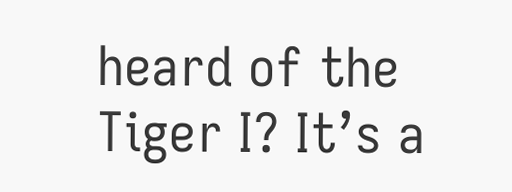heard of the Tiger I? It’s a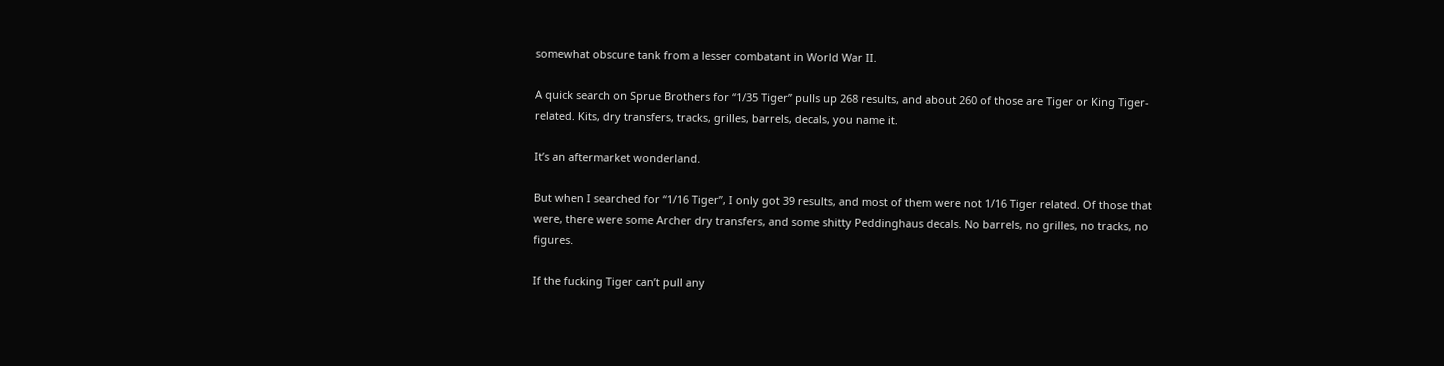somewhat obscure tank from a lesser combatant in World War II.

A quick search on Sprue Brothers for “1/35 Tiger” pulls up 268 results, and about 260 of those are Tiger or King Tiger-related. Kits, dry transfers, tracks, grilles, barrels, decals, you name it.

It’s an aftermarket wonderland.

But when I searched for “1/16 Tiger”, I only got 39 results, and most of them were not 1/16 Tiger related. Of those that were, there were some Archer dry transfers, and some shitty Peddinghaus decals. No barrels, no grilles, no tracks, no figures.

If the fucking Tiger can’t pull any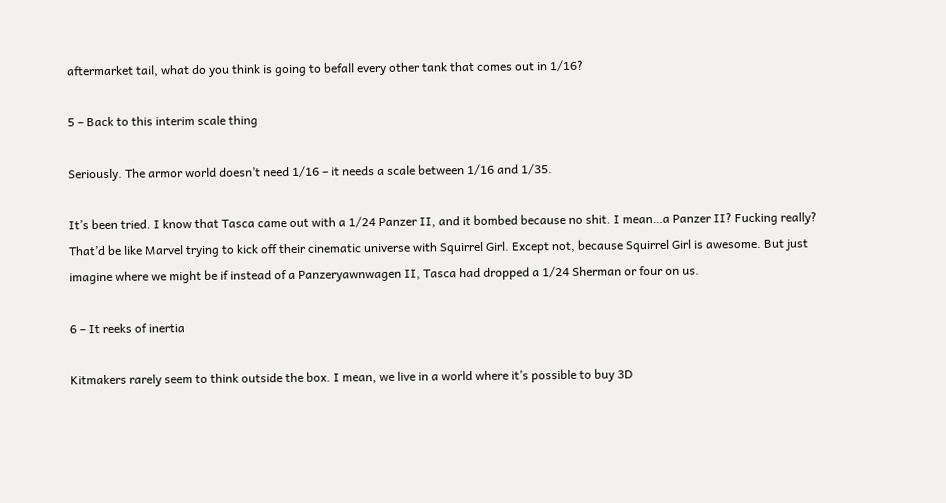aftermarket tail, what do you think is going to befall every other tank that comes out in 1/16?

5 – Back to this interim scale thing

Seriously. The armor world doesn’t need 1/16 – it needs a scale between 1/16 and 1/35.

It’s been tried. I know that Tasca came out with a 1/24 Panzer II, and it bombed because no shit. I mean…a Panzer II? Fucking really? That’d be like Marvel trying to kick off their cinematic universe with Squirrel Girl. Except not, because Squirrel Girl is awesome. But just imagine where we might be if instead of a Panzeryawnwagen II, Tasca had dropped a 1/24 Sherman or four on us.

6 – It reeks of inertia

Kitmakers rarely seem to think outside the box. I mean, we live in a world where it’s possible to buy 3D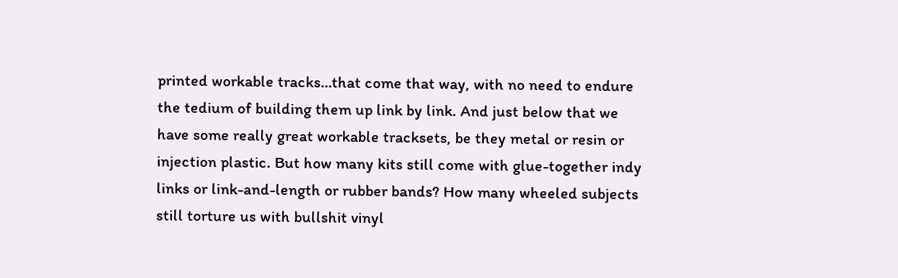printed workable tracks…that come that way, with no need to endure the tedium of building them up link by link. And just below that we have some really great workable tracksets, be they metal or resin or injection plastic. But how many kits still come with glue-together indy links or link-and-length or rubber bands? How many wheeled subjects still torture us with bullshit vinyl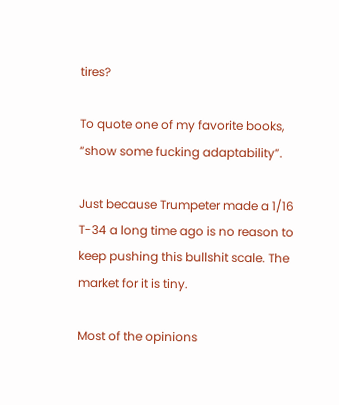tires?

To quote one of my favorite books, “show some fucking adaptability”.

Just because Trumpeter made a 1/16 T-34 a long time ago is no reason to keep pushing this bullshit scale. The market for it is tiny.

Most of the opinions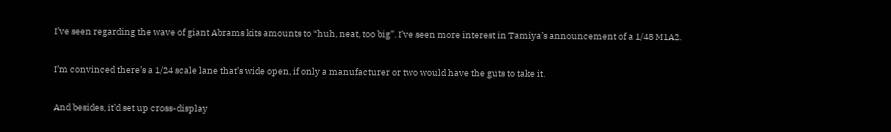I’ve seen regarding the wave of giant Abrams kits amounts to “huh, neat, too big”. I’ve seen more interest in Tamiya’s announcement of a 1/48 M1A2.

I’m convinced there’s a 1/24 scale lane that’s wide open, if only a manufacturer or two would have the guts to take it.

And besides, it’d set up cross-display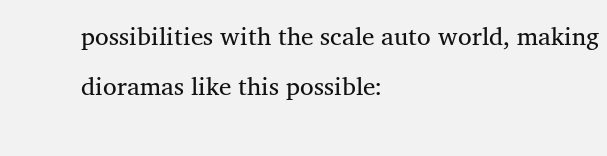possibilities with the scale auto world, making dioramas like this possible: